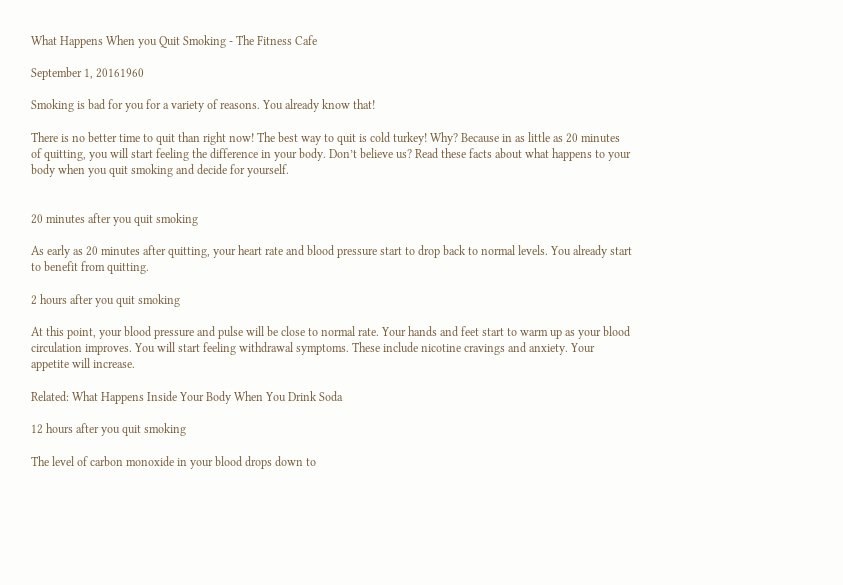What Happens When you Quit Smoking - The Fitness Cafe

September 1, 20161960

Smoking is bad for you for a variety of reasons. You already know that!

There is no better time to quit than right now! The best way to quit is cold turkey! Why? Because in as little as 20 minutes of quitting, you will start feeling the difference in your body. Don’t believe us? Read these facts about what happens to your body when you quit smoking and decide for yourself.


20 minutes after you quit smoking

As early as 20 minutes after quitting, your heart rate and blood pressure start to drop back to normal levels. You already start to benefit from quitting.

2 hours after you quit smoking

At this point, your blood pressure and pulse will be close to normal rate. Your hands and feet start to warm up as your blood circulation improves. You will start feeling withdrawal symptoms. These include nicotine cravings and anxiety. Your appetite will increase.

Related: What Happens Inside Your Body When You Drink Soda

12 hours after you quit smoking

The level of carbon monoxide in your blood drops down to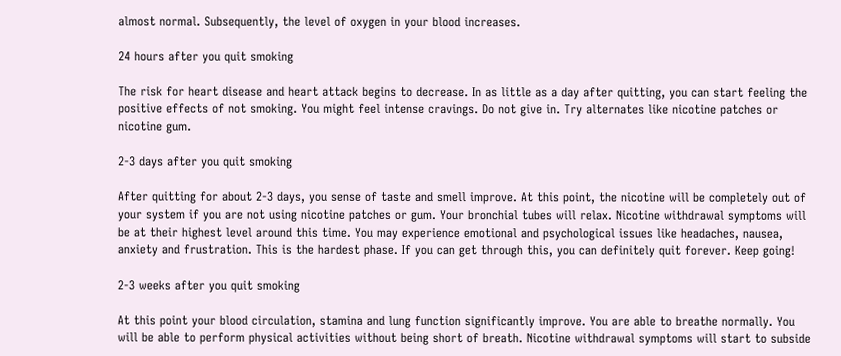almost normal. Subsequently, the level of oxygen in your blood increases.

24 hours after you quit smoking

The risk for heart disease and heart attack begins to decrease. In as little as a day after quitting, you can start feeling the positive effects of not smoking. You might feel intense cravings. Do not give in. Try alternates like nicotine patches or nicotine gum.

2-3 days after you quit smoking

After quitting for about 2-3 days, you sense of taste and smell improve. At this point, the nicotine will be completely out of your system if you are not using nicotine patches or gum. Your bronchial tubes will relax. Nicotine withdrawal symptoms will be at their highest level around this time. You may experience emotional and psychological issues like headaches, nausea, anxiety and frustration. This is the hardest phase. If you can get through this, you can definitely quit forever. Keep going!

2-3 weeks after you quit smoking

At this point your blood circulation, stamina and lung function significantly improve. You are able to breathe normally. You will be able to perform physical activities without being short of breath. Nicotine withdrawal symptoms will start to subside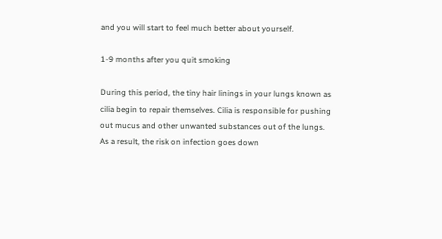and you will start to feel much better about yourself.

1-9 months after you quit smoking

During this period, the tiny hair linings in your lungs known as cilia begin to repair themselves. Cilia is responsible for pushing out mucus and other unwanted substances out of the lungs. As a result, the risk on infection goes down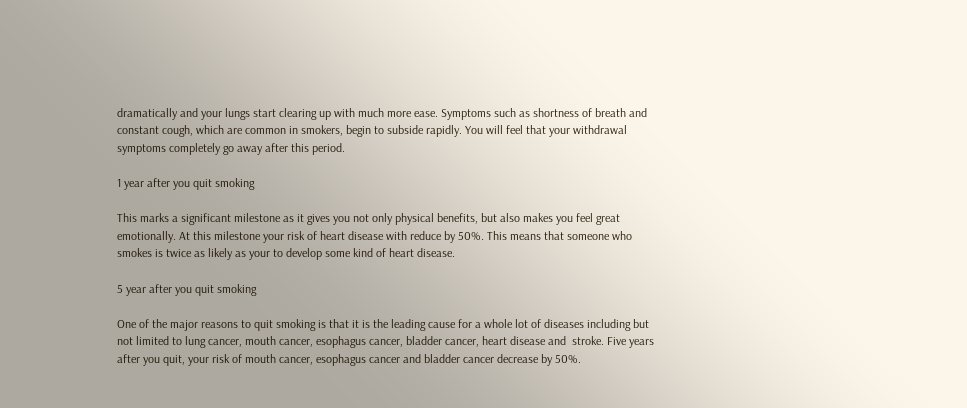dramatically and your lungs start clearing up with much more ease. Symptoms such as shortness of breath and constant cough, which are common in smokers, begin to subside rapidly. You will feel that your withdrawal symptoms completely go away after this period.

1 year after you quit smoking

This marks a significant milestone as it gives you not only physical benefits, but also makes you feel great emotionally. At this milestone your risk of heart disease with reduce by 50%. This means that someone who smokes is twice as likely as your to develop some kind of heart disease.

5 year after you quit smoking

One of the major reasons to quit smoking is that it is the leading cause for a whole lot of diseases including but not limited to lung cancer, mouth cancer, esophagus cancer, bladder cancer, heart disease and  stroke. Five years after you quit, your risk of mouth cancer, esophagus cancer and bladder cancer decrease by 50%.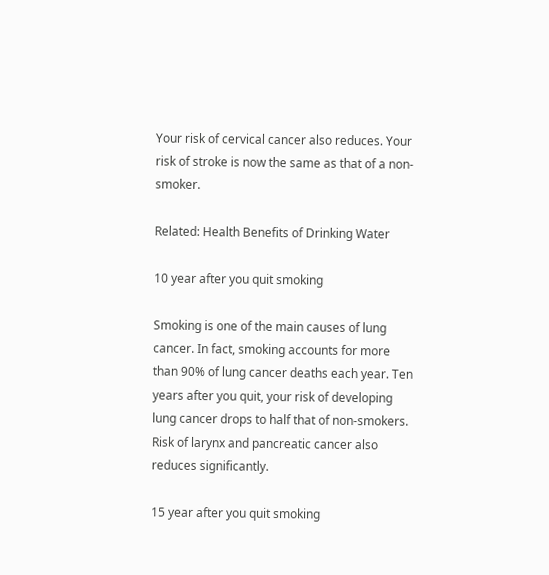Your risk of cervical cancer also reduces. Your risk of stroke is now the same as that of a non-smoker.

Related: Health Benefits of Drinking Water

10 year after you quit smoking

Smoking is one of the main causes of lung cancer. In fact, smoking accounts for more than 90% of lung cancer deaths each year. Ten years after you quit, your risk of developing lung cancer drops to half that of non-smokers. Risk of larynx and pancreatic cancer also reduces significantly.

15 year after you quit smoking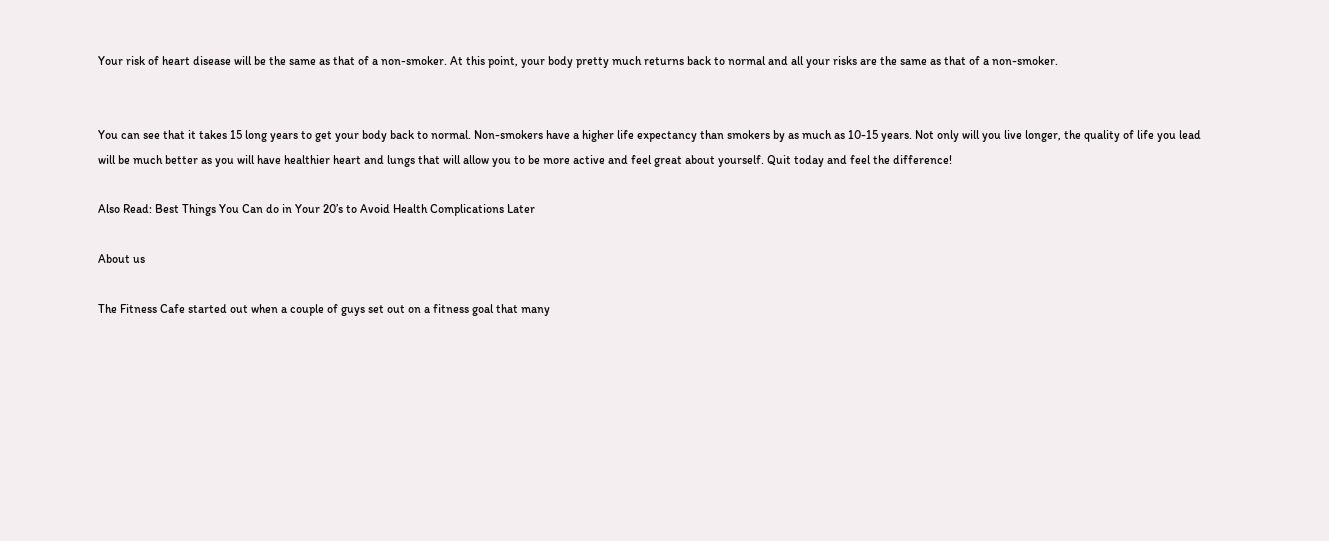Your risk of heart disease will be the same as that of a non-smoker. At this point, your body pretty much returns back to normal and all your risks are the same as that of a non-smoker.


You can see that it takes 15 long years to get your body back to normal. Non-smokers have a higher life expectancy than smokers by as much as 10-15 years. Not only will you live longer, the quality of life you lead will be much better as you will have healthier heart and lungs that will allow you to be more active and feel great about yourself. Quit today and feel the difference!

Also Read: Best Things You Can do in Your 20’s to Avoid Health Complications Later

About us

The Fitness Cafe started out when a couple of guys set out on a fitness goal that many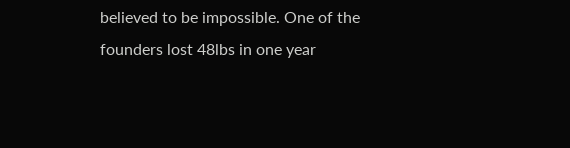believed to be impossible. One of the founders lost 48lbs in one year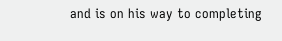and is on his way to completing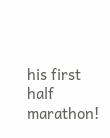his first half marathon!